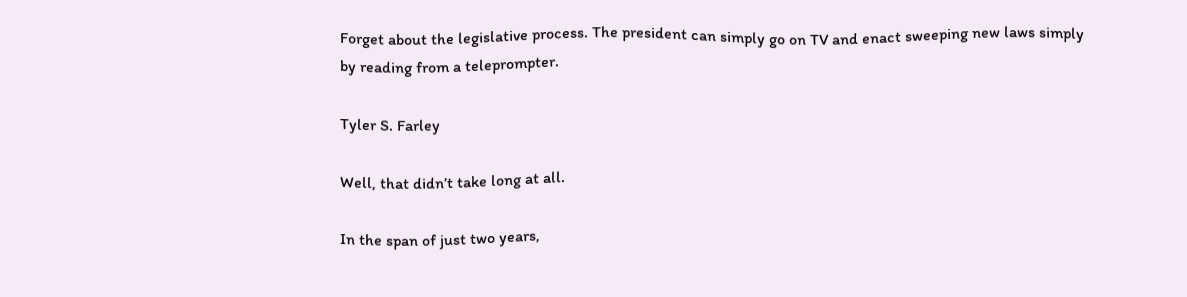Forget about the legislative process. The president can simply go on TV and enact sweeping new laws simply by reading from a teleprompter.

Tyler S. Farley

Well, that didn’t take long at all.

In the span of just two years,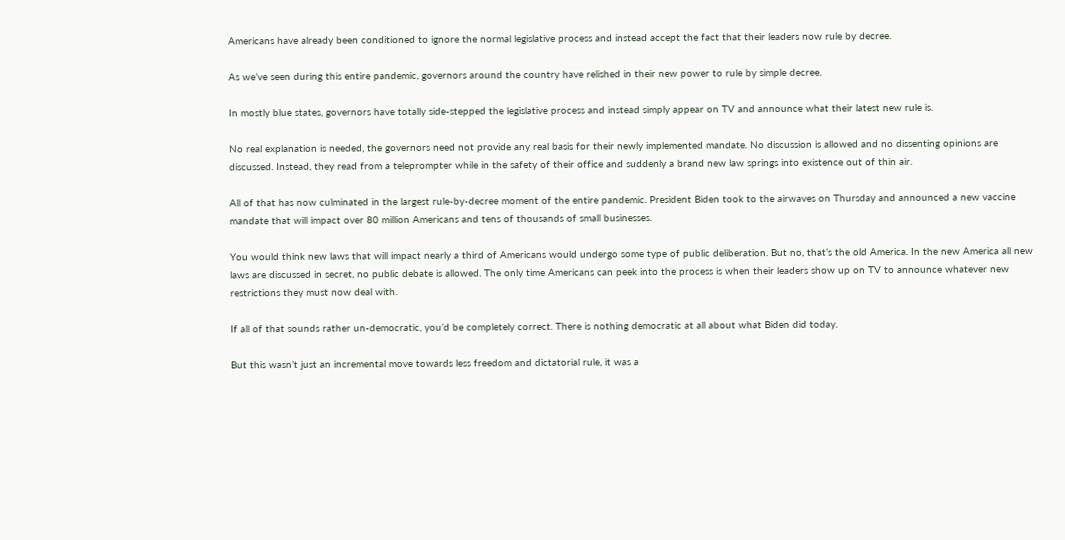Americans have already been conditioned to ignore the normal legislative process and instead accept the fact that their leaders now rule by decree.

As we’ve seen during this entire pandemic, governors around the country have relished in their new power to rule by simple decree.

In mostly blue states, governors have totally side-stepped the legislative process and instead simply appear on TV and announce what their latest new rule is.

No real explanation is needed, the governors need not provide any real basis for their newly implemented mandate. No discussion is allowed and no dissenting opinions are discussed. Instead, they read from a teleprompter while in the safety of their office and suddenly a brand new law springs into existence out of thin air.

All of that has now culminated in the largest rule-by-decree moment of the entire pandemic. President Biden took to the airwaves on Thursday and announced a new vaccine mandate that will impact over 80 million Americans and tens of thousands of small businesses.

You would think new laws that will impact nearly a third of Americans would undergo some type of public deliberation. But no, that’s the old America. In the new America all new laws are discussed in secret, no public debate is allowed. The only time Americans can peek into the process is when their leaders show up on TV to announce whatever new restrictions they must now deal with.

If all of that sounds rather un-democratic, you’d be completely correct. There is nothing democratic at all about what Biden did today.

But this wasn’t just an incremental move towards less freedom and dictatorial rule, it was a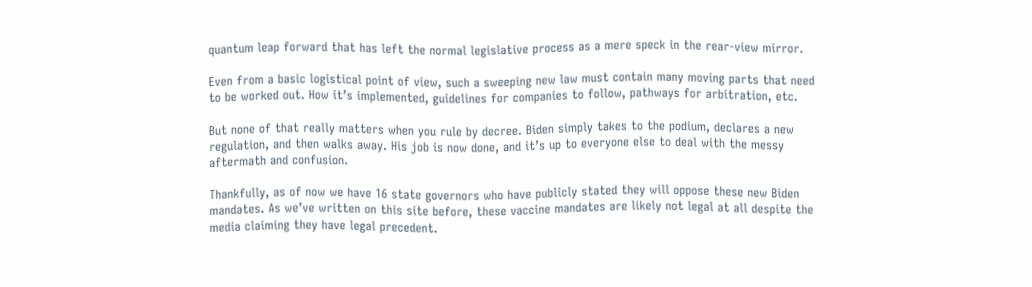quantum leap forward that has left the normal legislative process as a mere speck in the rear-view mirror.

Even from a basic logistical point of view, such a sweeping new law must contain many moving parts that need to be worked out. How it’s implemented, guidelines for companies to follow, pathways for arbitration, etc.

But none of that really matters when you rule by decree. Biden simply takes to the podium, declares a new regulation, and then walks away. His job is now done, and it’s up to everyone else to deal with the messy aftermath and confusion.

Thankfully, as of now we have 16 state governors who have publicly stated they will oppose these new Biden mandates. As we’ve written on this site before, these vaccine mandates are likely not legal at all despite the media claiming they have legal precedent.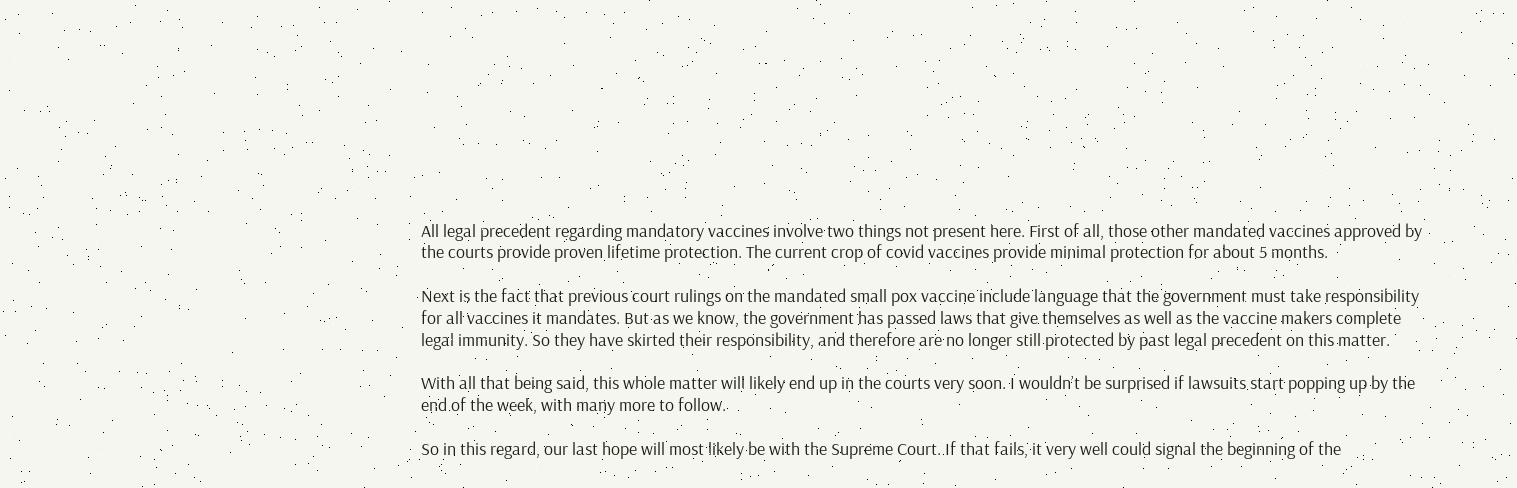All legal precedent regarding mandatory vaccines involve two things not present here. First of all, those other mandated vaccines approved by the courts provide proven lifetime protection. The current crop of covid vaccines provide minimal protection for about 5 months.

Next is the fact that previous court rulings on the mandated small pox vaccine include language that the government must take responsibility for all vaccines it mandates. But as we know, the government has passed laws that give themselves as well as the vaccine makers complete legal immunity. So they have skirted their responsibility, and therefore are no longer still protected by past legal precedent on this matter.

With all that being said, this whole matter will likely end up in the courts very soon. I wouldn’t be surprised if lawsuits start popping up by the end of the week, with many more to follow.

So in this regard, our last hope will most likely be with the Supreme Court. If that fails, it very well could signal the beginning of the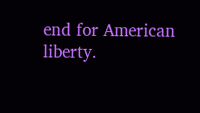end for American liberty.